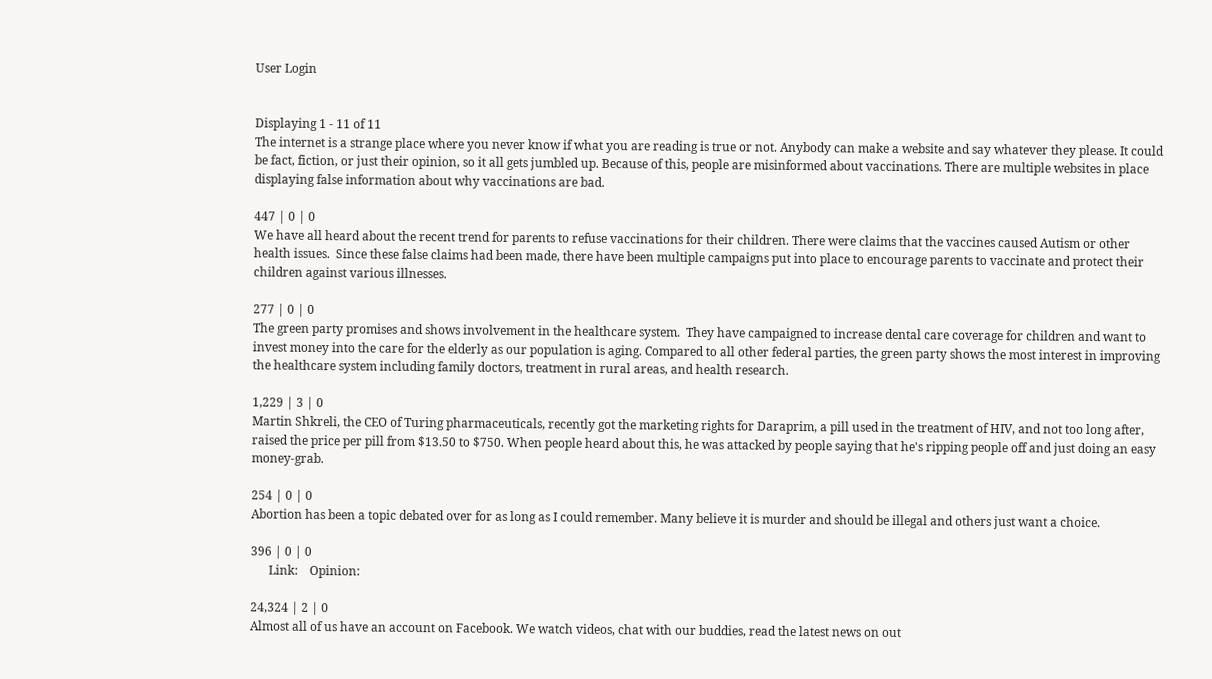User Login


Displaying 1 - 11 of 11
The internet is a strange place where you never know if what you are reading is true or not. Anybody can make a website and say whatever they please. It could be fact, fiction, or just their opinion, so it all gets jumbled up. Because of this, people are misinformed about vaccinations. There are multiple websites in place displaying false information about why vaccinations are bad.

447 | 0 | 0
We have all heard about the recent trend for parents to refuse vaccinations for their children. There were claims that the vaccines caused Autism or other health issues.  Since these false claims had been made, there have been multiple campaigns put into place to encourage parents to vaccinate and protect their children against various illnesses.

277 | 0 | 0
The green party promises and shows involvement in the healthcare system.  They have campaigned to increase dental care coverage for children and want to invest money into the care for the elderly as our population is aging. Compared to all other federal parties, the green party shows the most interest in improving the healthcare system including family doctors, treatment in rural areas, and health research.

1,229 | 3 | 0
Martin Shkreli, the CEO of Turing pharmaceuticals, recently got the marketing rights for Daraprim, a pill used in the treatment of HIV, and not too long after, raised the price per pill from $13.50 to $750. When people heard about this, he was attacked by people saying that he's ripping people off and just doing an easy money-grab.

254 | 0 | 0
Abortion has been a topic debated over for as long as I could remember. Many believe it is murder and should be illegal and others just want a choice.

396 | 0 | 0
      Link:    Opinion:

24,324 | 2 | 0
Almost all of us have an account on Facebook. We watch videos, chat with our buddies, read the latest news on out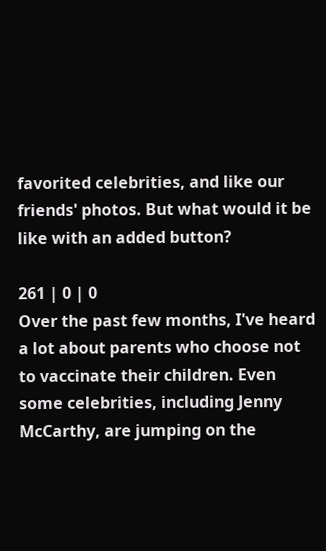favorited celebrities, and like our friends' photos. But what would it be like with an added button?

261 | 0 | 0
Over the past few months, I've heard a lot about parents who choose not to vaccinate their children. Even some celebrities, including Jenny McCarthy, are jumping on the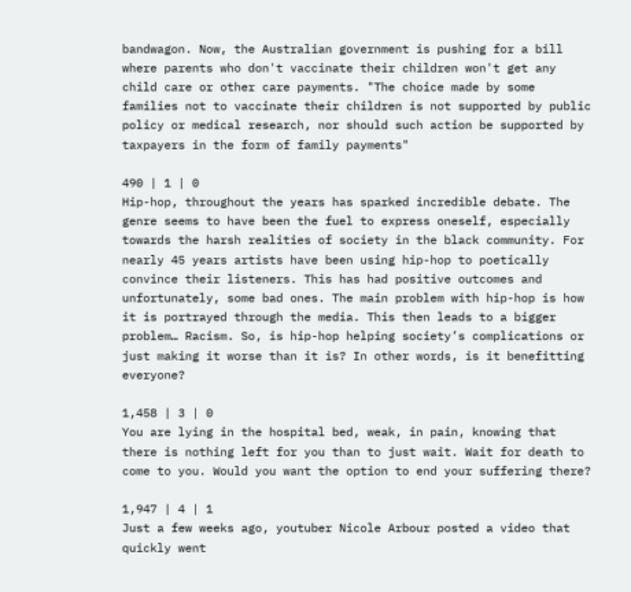bandwagon. Now, the Australian government is pushing for a bill where parents who don't vaccinate their children won't get any child care or other care payments. "The choice made by some families not to vaccinate their children is not supported by public policy or medical research, nor should such action be supported by taxpayers in the form of family payments"

490 | 1 | 0
Hip-hop, throughout the years has sparked incredible debate. The genre seems to have been the fuel to express oneself, especially towards the harsh realities of society in the black community. For nearly 45 years artists have been using hip-hop to poetically convince their listeners. This has had positive outcomes and unfortunately, some bad ones. The main problem with hip-hop is how it is portrayed through the media. This then leads to a bigger problem… Racism. So, is hip-hop helping society’s complications or just making it worse than it is? In other words, is it benefitting everyone?

1,458 | 3 | 0
You are lying in the hospital bed, weak, in pain, knowing that there is nothing left for you than to just wait. Wait for death to come to you. Would you want the option to end your suffering there?

1,947 | 4 | 1
Just a few weeks ago, youtuber Nicole Arbour posted a video that quickly went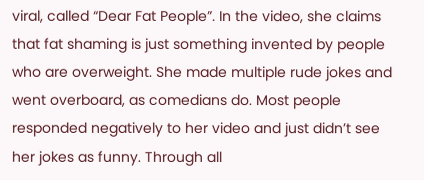viral, called “Dear Fat People”. In the video, she claims that fat shaming is just something invented by people who are overweight. She made multiple rude jokes and went overboard, as comedians do. Most people responded negatively to her video and just didn’t see her jokes as funny. Through all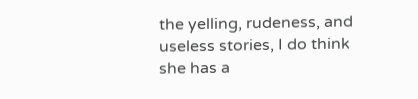the yelling, rudeness, and useless stories, I do think she has a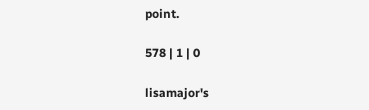point.

578 | 1 | 0

lisamajor's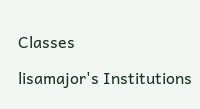Classes

lisamajor's Institutions